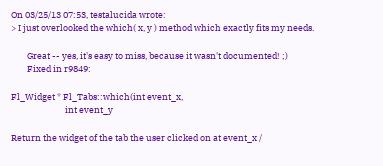On 03/25/13 07:53, testalucida wrote:
> I just overlooked the which( x, y ) method which exactly fits my needs.

        Great -- yes, it's easy to miss, because it wasn't documented! ;)
        Fixed in r9849:

Fl_Widget * Fl_Tabs::which(int event_x,
                           int event_y

Return the widget of the tab the user clicked on at event_x /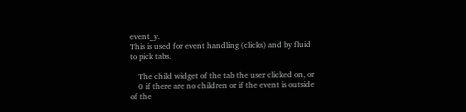event_y.
This is used for event handling (clicks) and by fluid to pick tabs.

    The child widget of the tab the user clicked on, or
    0 if there are no children or if the event is outside of the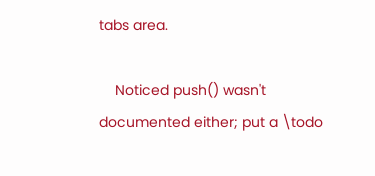tabs area.

    Noticed push() wasn't documented either; put a \todo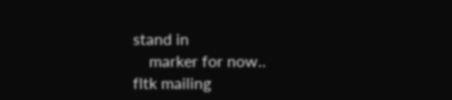stand in
    marker for now..
fltk mailing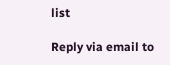list

Reply via email to